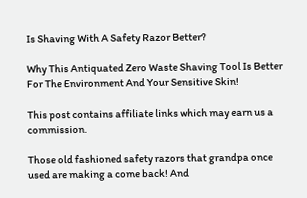Is Shaving With A Safety Razor Better?

Why This Antiquated Zero Waste Shaving Tool Is Better For The Environment And Your Sensitive Skin!

This post contains affiliate links which may earn us a commission.

Those old fashioned safety razors that grandpa once used are making a come back! And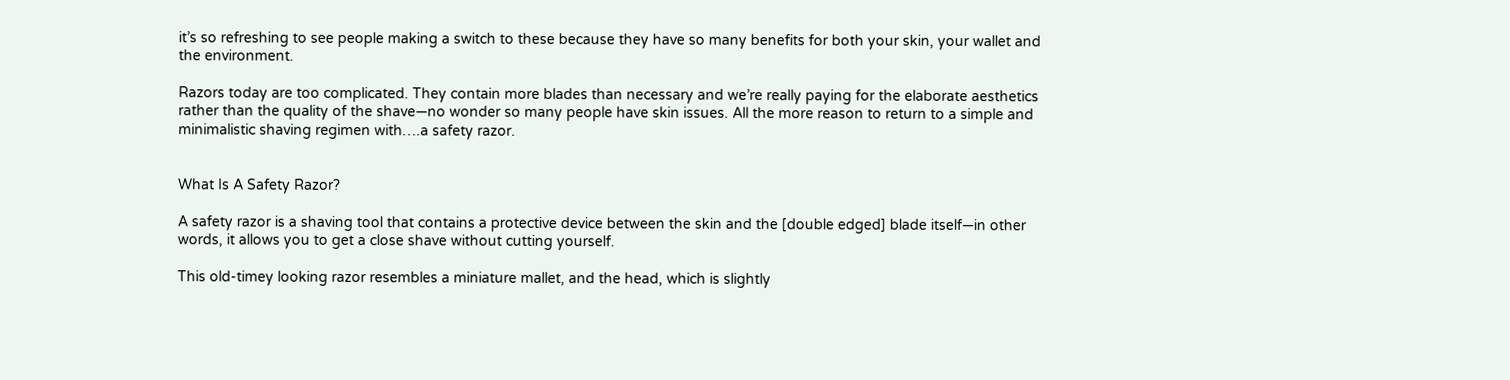it’s so refreshing to see people making a switch to these because they have so many benefits for both your skin, your wallet and the environment.

Razors today are too complicated. They contain more blades than necessary and we’re really paying for the elaborate aesthetics rather than the quality of the shave—no wonder so many people have skin issues. All the more reason to return to a simple and minimalistic shaving regimen with….a safety razor.


What Is A Safety Razor?

A safety razor is a shaving tool that contains a protective device between the skin and the [double edged] blade itself—in other words, it allows you to get a close shave without cutting yourself.

This old-timey looking razor resembles a miniature mallet, and the head, which is slightly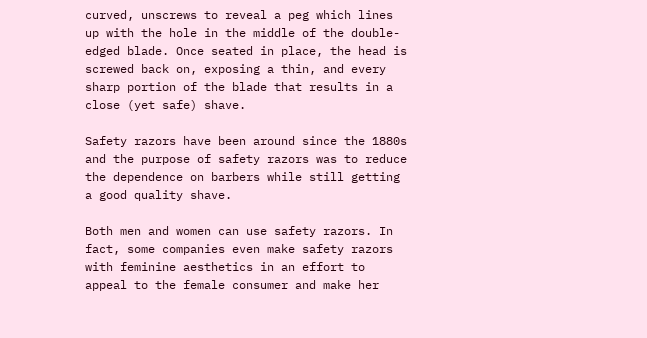curved, unscrews to reveal a peg which lines up with the hole in the middle of the double-edged blade. Once seated in place, the head is screwed back on, exposing a thin, and every sharp portion of the blade that results in a close (yet safe) shave.

Safety razors have been around since the 1880s and the purpose of safety razors was to reduce the dependence on barbers while still getting a good quality shave.

Both men and women can use safety razors. In fact, some companies even make safety razors with feminine aesthetics in an effort to appeal to the female consumer and make her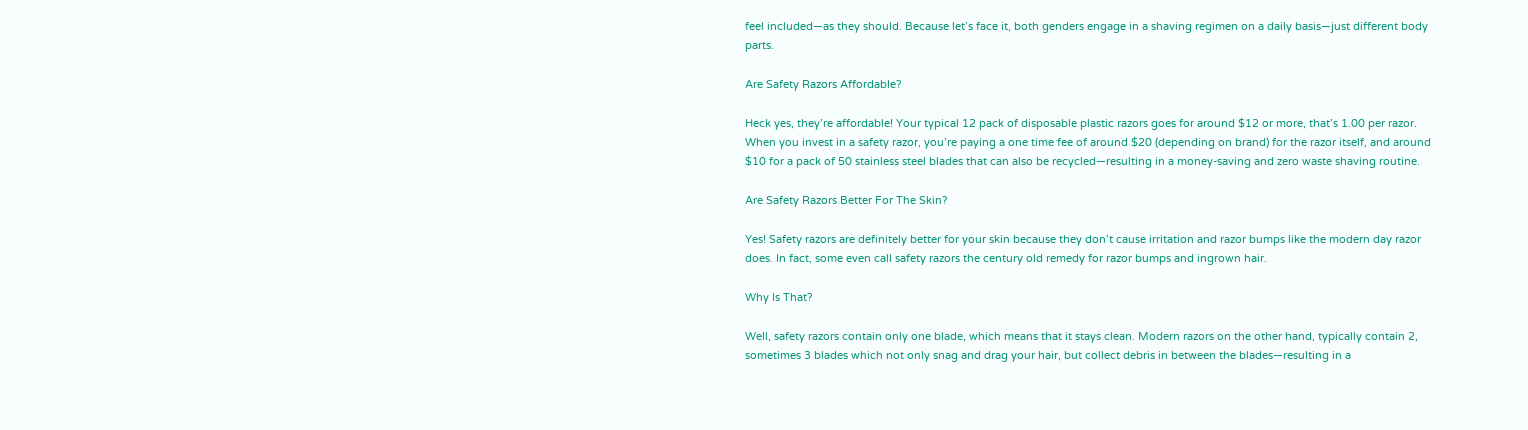feel included—as they should. Because let’s face it, both genders engage in a shaving regimen on a daily basis—just different body parts.

Are Safety Razors Affordable?

Heck yes, they’re affordable! Your typical 12 pack of disposable plastic razors goes for around $12 or more, that’s 1.00 per razor. When you invest in a safety razor, you’re paying a one time fee of around $20 (depending on brand) for the razor itself, and around $10 for a pack of 50 stainless steel blades that can also be recycled—resulting in a money-saving and zero waste shaving routine.

Are Safety Razors Better For The Skin?

Yes! Safety razors are definitely better for your skin because they don’t cause irritation and razor bumps like the modern day razor does. In fact, some even call safety razors the century old remedy for razor bumps and ingrown hair.

Why Is That?

Well, safety razors contain only one blade, which means that it stays clean. Modern razors on the other hand, typically contain 2, sometimes 3 blades which not only snag and drag your hair, but collect debris in between the blades—resulting in a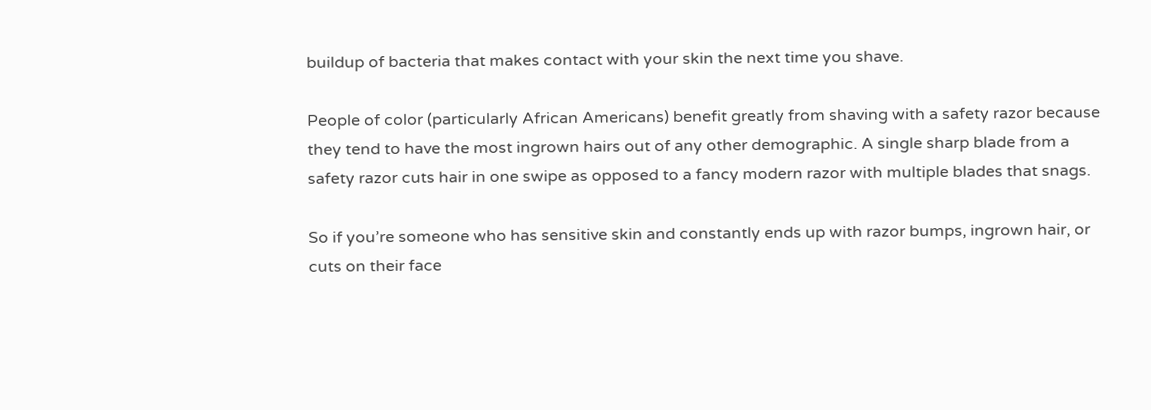buildup of bacteria that makes contact with your skin the next time you shave.

People of color (particularly African Americans) benefit greatly from shaving with a safety razor because they tend to have the most ingrown hairs out of any other demographic. A single sharp blade from a safety razor cuts hair in one swipe as opposed to a fancy modern razor with multiple blades that snags.

So if you’re someone who has sensitive skin and constantly ends up with razor bumps, ingrown hair, or cuts on their face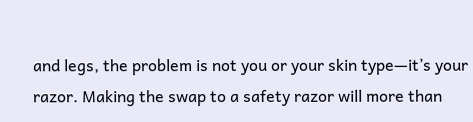and legs, the problem is not you or your skin type—it’s your razor. Making the swap to a safety razor will more than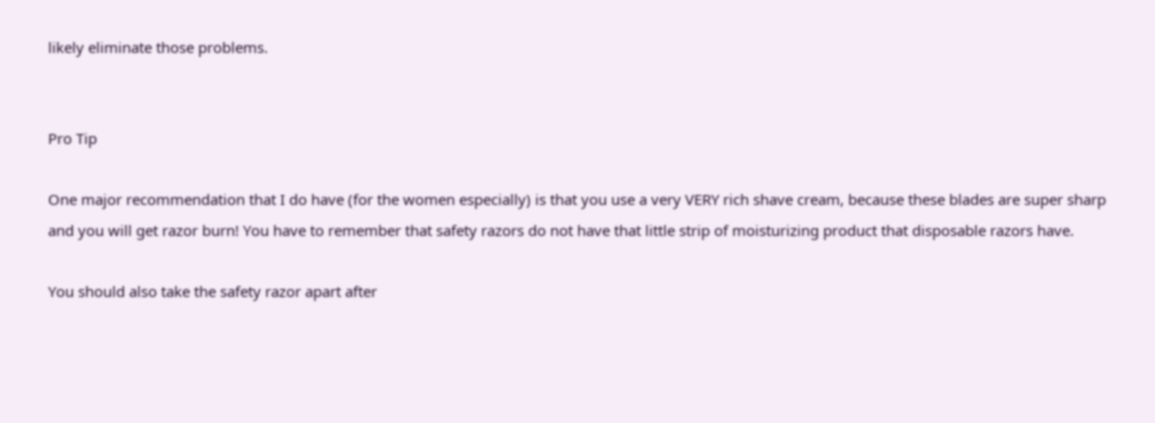likely eliminate those problems.


Pro Tip

One major recommendation that I do have (for the women especially) is that you use a very VERY rich shave cream, because these blades are super sharp and you will get razor burn! You have to remember that safety razors do not have that little strip of moisturizing product that disposable razors have.

You should also take the safety razor apart after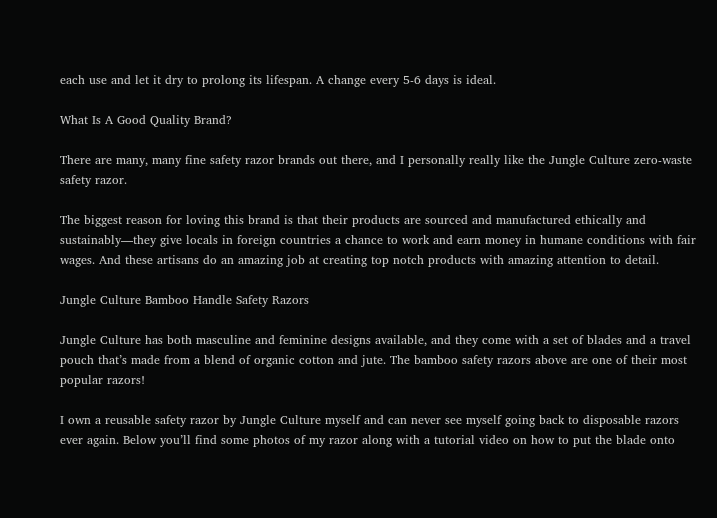each use and let it dry to prolong its lifespan. A change every 5-6 days is ideal.

What Is A Good Quality Brand?

There are many, many fine safety razor brands out there, and I personally really like the Jungle Culture zero-waste safety razor.

The biggest reason for loving this brand is that their products are sourced and manufactured ethically and sustainably—they give locals in foreign countries a chance to work and earn money in humane conditions with fair wages. And these artisans do an amazing job at creating top notch products with amazing attention to detail.

Jungle Culture Bamboo Handle Safety Razors

Jungle Culture has both masculine and feminine designs available, and they come with a set of blades and a travel pouch that’s made from a blend of organic cotton and jute. The bamboo safety razors above are one of their most popular razors!

I own a reusable safety razor by Jungle Culture myself and can never see myself going back to disposable razors ever again. Below you’ll find some photos of my razor along with a tutorial video on how to put the blade onto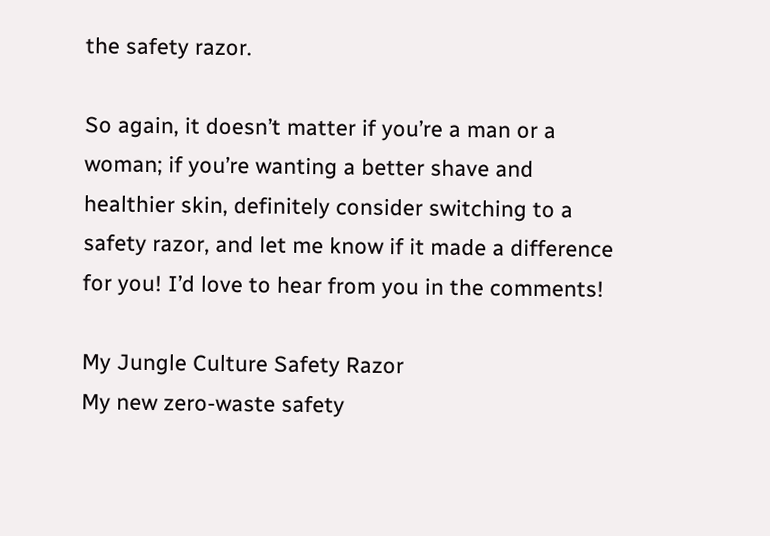the safety razor.

So again, it doesn’t matter if you’re a man or a woman; if you’re wanting a better shave and healthier skin, definitely consider switching to a safety razor, and let me know if it made a difference for you! I’d love to hear from you in the comments!

My Jungle Culture Safety Razor
My new zero-waste safety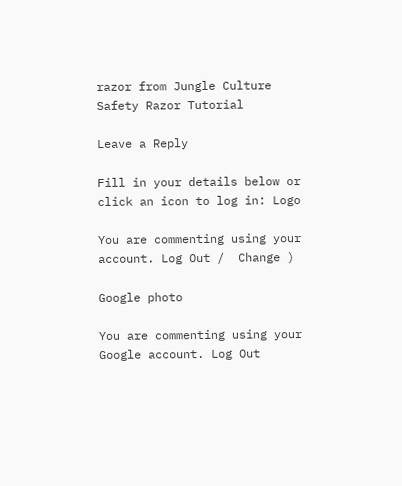razor from Jungle Culture
Safety Razor Tutorial

Leave a Reply

Fill in your details below or click an icon to log in: Logo

You are commenting using your account. Log Out /  Change )

Google photo

You are commenting using your Google account. Log Out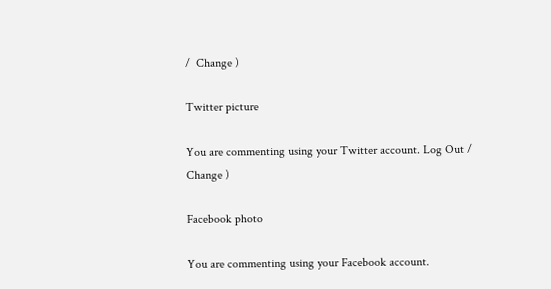/  Change )

Twitter picture

You are commenting using your Twitter account. Log Out /  Change )

Facebook photo

You are commenting using your Facebook account.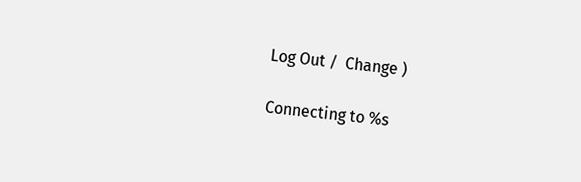Log Out /  Change )

Connecting to %s